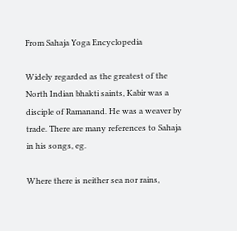From Sahaja Yoga Encyclopedia

Widely regarded as the greatest of the North Indian bhakti saints, Kabir was a disciple of Ramanand. He was a weaver by trade. There are many references to Sahaja in his songs, eg.

Where there is neither sea nor rains,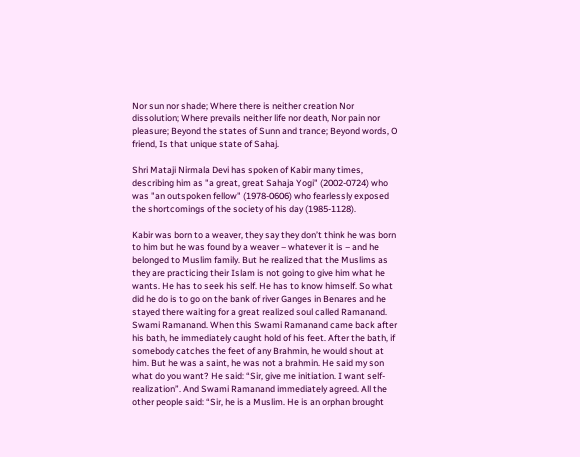Nor sun nor shade; Where there is neither creation Nor dissolution; Where prevails neither life nor death, Nor pain nor pleasure; Beyond the states of Sunn and trance; Beyond words, O friend, Is that unique state of Sahaj.

Shri Mataji Nirmala Devi has spoken of Kabir many times, describing him as "a great, great Sahaja Yogi" (2002-0724) who was "an outspoken fellow" (1978-0606) who fearlessly exposed the shortcomings of the society of his day (1985-1128).

Kabir was born to a weaver, they say they don’t think he was born to him but he was found by a weaver – whatever it is – and he belonged to Muslim family. But he realized that the Muslims as they are practicing their Islam is not going to give him what he wants. He has to seek his self. He has to know himself. So what did he do is to go on the bank of river Ganges in Benares and he stayed there waiting for a great realized soul called Ramanand. Swami Ramanand. When this Swami Ramanand came back after his bath, he immediately caught hold of his feet. After the bath, if somebody catches the feet of any Brahmin, he would shout at him. But he was a saint, he was not a brahmin. He said my son what do you want? He said: “Sir, give me initiation. I want self-realization”. And Swami Ramanand immediately agreed. All the other people said: “Sir, he is a Muslim. He is an orphan brought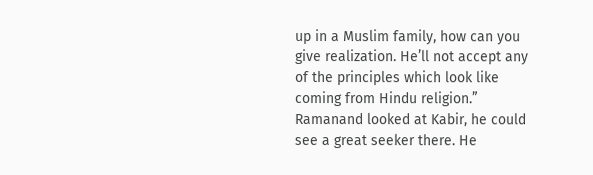up in a Muslim family, how can you give realization. He’ll not accept any of the principles which look like coming from Hindu religion.” Ramanand looked at Kabir, he could see a great seeker there. He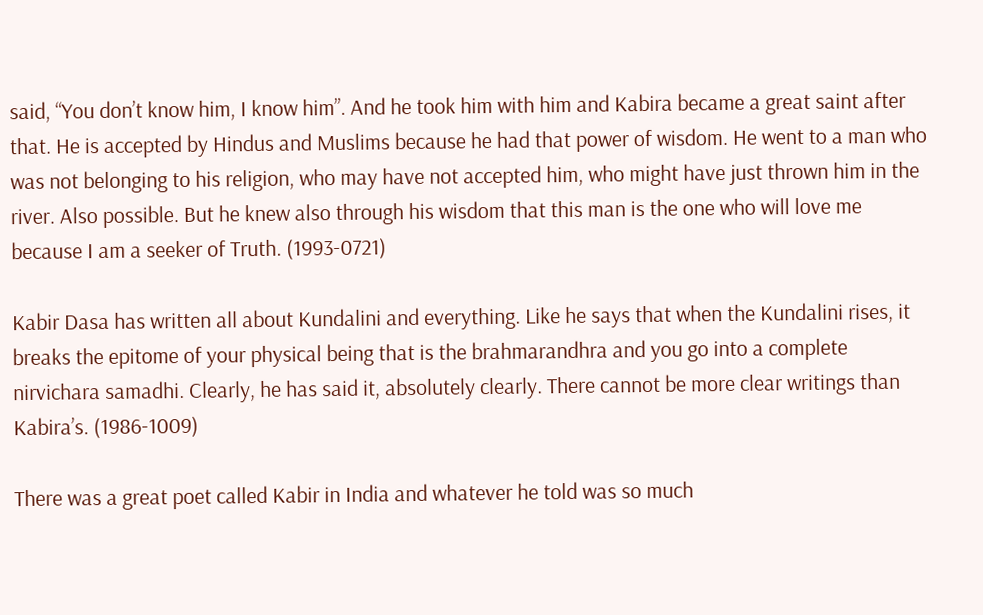said, “You don’t know him, I know him”. And he took him with him and Kabira became a great saint after that. He is accepted by Hindus and Muslims because he had that power of wisdom. He went to a man who was not belonging to his religion, who may have not accepted him, who might have just thrown him in the river. Also possible. But he knew also through his wisdom that this man is the one who will love me because I am a seeker of Truth. (1993-0721)

Kabir Dasa has written all about Kundalini and everything. Like he says that when the Kundalini rises, it breaks the epitome of your physical being that is the brahmarandhra and you go into a complete nirvichara samadhi. Clearly, he has said it, absolutely clearly. There cannot be more clear writings than Kabira’s. (1986-1009)

There was a great poet called Kabir in India and whatever he told was so much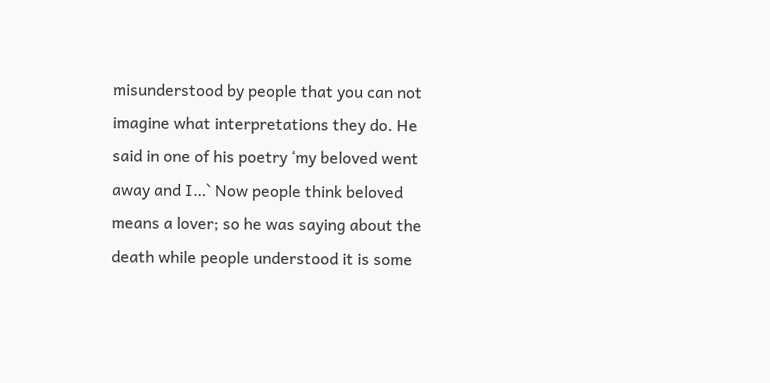misunderstood by people that you can not imagine what interpretations they do. He said in one of his poetry ‘my beloved went away and I…` Now people think beloved means a lover; so he was saying about the death while people understood it is some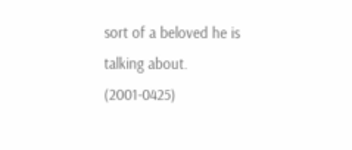sort of a beloved he is talking about. (2001-0425)